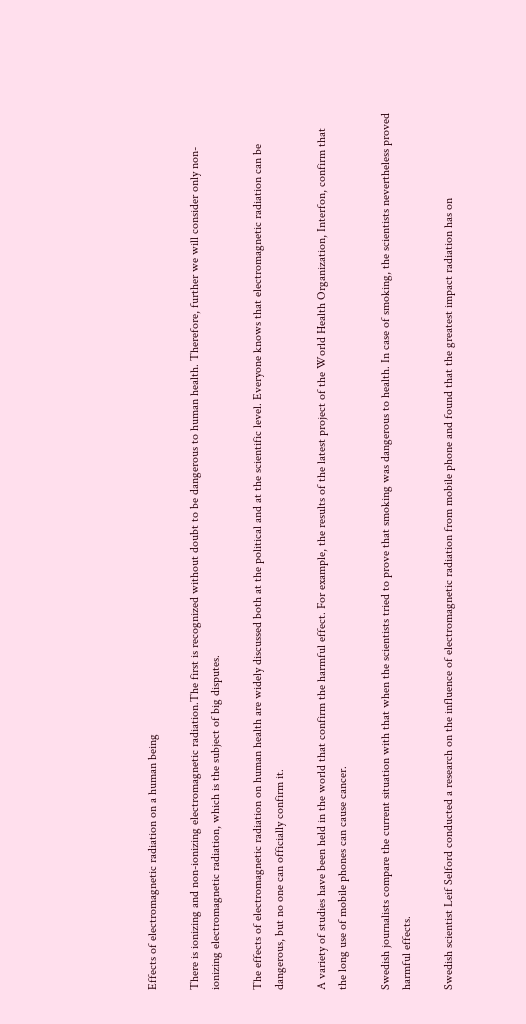Effects of electromagnetic radiation on a human being

There is ionizing and non-ionizing electromagnetic radiation.The first is recognized without doubt to be dangerous to human health. Therefore, further we will consider only non-ionizing electromagnetic radiation, which is the subject of big disputes.

The effects of electromagnetic radiation on human health are widely discussed both at the political and at the scientific level. Everyone knows that electromagnetic radiation can be dangerous, but no one can officially confirm it.

A variety of studies have been held in the world that confirm the harmful effect. For example, the results of the latest project of the World Health Organization, Interfon, confirm that the long use of mobile phones can cause cancer.

Swedish journalists compare the current situation with that when the scientists tried to prove that smoking was dangerous to health. In case of smoking, the scientists nevertheless proved harmful effects.

Swedish scientist Leif Selford conducted a research on the influence of electromagnetic radiation from mobile phone and found that the greatest impact radiation has on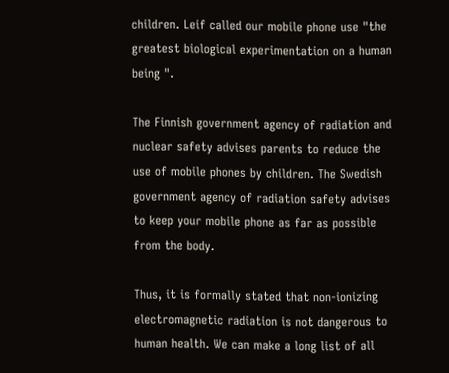children. Leif called our mobile phone use "the greatest biological experimentation on a human being ".

The Finnish government agency of radiation and nuclear safety advises parents to reduce the use of mobile phones by children. The Swedish government agency of radiation safety advises to keep your mobile phone as far as possible from the body.

Thus, it is formally stated that non-ionizing electromagnetic radiation is not dangerous to human health. We can make a long list of all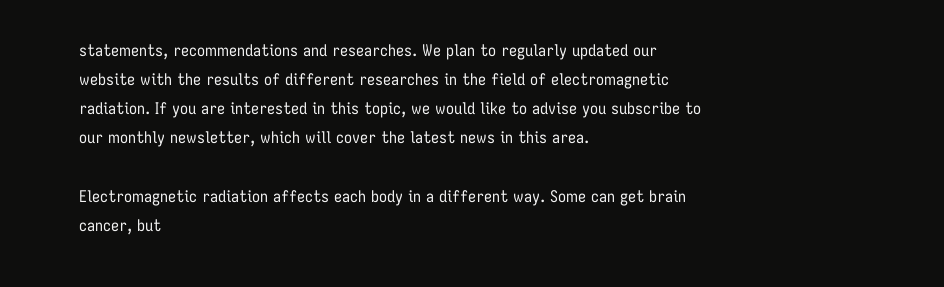statements, recommendations and researches. We plan to regularly updated our website with the results of different researches in the field of electromagnetic radiation. If you are interested in this topic, we would like to advise you subscribe to our monthly newsletter, which will cover the latest news in this area.

Electromagnetic radiation affects each body in a different way. Some can get brain cancer, but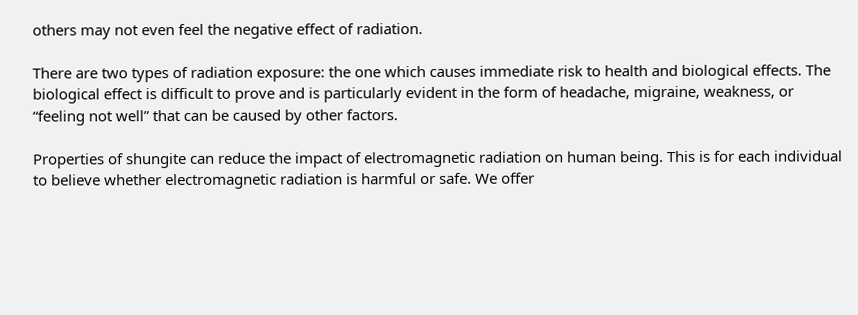others may not even feel the negative effect of radiation.

There are two types of radiation exposure: the one which causes immediate risk to health and biological effects. The biological effect is difficult to prove and is particularly evident in the form of headache, migraine, weakness, or “feeling not well” that can be caused by other factors.

Properties of shungite can reduce the impact of electromagnetic radiation on human being. This is for each individual to believe whether electromagnetic radiation is harmful or safe. We offer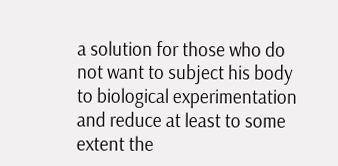a solution for those who do not want to subject his body to biological experimentation and reduce at least to some extent the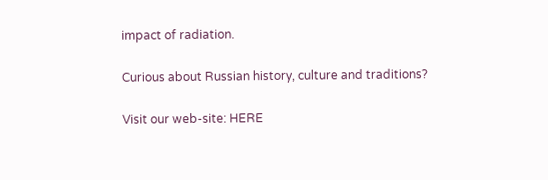impact of radiation.

Curious about Russian history, culture and traditions?

Visit our web-site: HERE